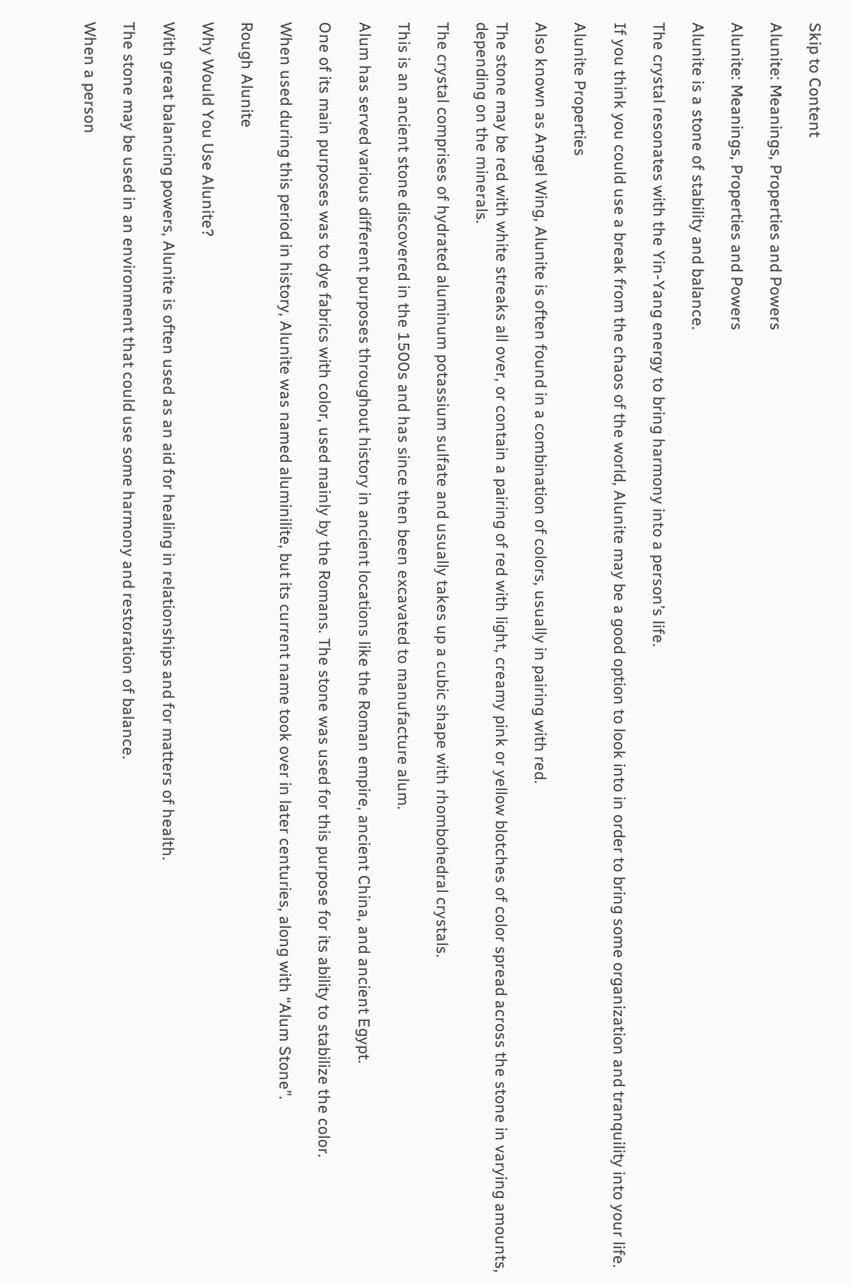Skip to Content

Alunite: Meanings, Properties and Powers

Alunite: Meanings, Properties and Powers

Alunite is a stone of stability and balance.

The crystal resonates with the Yin-Yang energy to bring harmony into a person’s life.

If you think you could use a break from the chaos of the world, Alunite may be a good option to look into in order to bring some organization and tranquility into your life.

Alunite Properties

Also known as Angel Wing, Alunite is often found in a combination of colors, usually in pairing with red.

The stone may be red with white streaks all over, or contain a pairing of red with light, creamy pink or yellow blotches of color spread across the stone in varying amounts, depending on the minerals.

The crystal comprises of hydrated aluminum potassium sulfate and usually takes up a cubic shape with rhombohedral crystals.

This is an ancient stone discovered in the 1500s and has since then been excavated to manufacture alum.

Alum has served various different purposes throughout history in ancient locations like the Roman empire, ancient China, and ancient Egypt.

One of its main purposes was to dye fabrics with color, used mainly by the Romans. The stone was used for this purpose for its ability to stabilize the color.

When used during this period in history, Alunite was named aluminilite, but its current name took over in later centuries, along with “Alum Stone”.

Rough Alunite

Why Would You Use Alunite?

With great balancing powers, Alunite is often used as an aid for healing in relationships and for matters of health.

The stone may be used in an environment that could use some harmony and restoration of balance.

When a person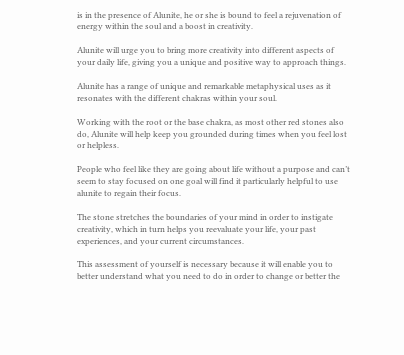is in the presence of Alunite, he or she is bound to feel a rejuvenation of energy within the soul and a boost in creativity.

Alunite will urge you to bring more creativity into different aspects of your daily life, giving you a unique and positive way to approach things.

Alunite has a range of unique and remarkable metaphysical uses as it resonates with the different chakras within your soul.

Working with the root or the base chakra, as most other red stones also do, Alunite will help keep you grounded during times when you feel lost or helpless.

People who feel like they are going about life without a purpose and can’t seem to stay focused on one goal will find it particularly helpful to use alunite to regain their focus.

The stone stretches the boundaries of your mind in order to instigate creativity, which in turn helps you reevaluate your life, your past experiences, and your current circumstances.

This assessment of yourself is necessary because it will enable you to better understand what you need to do in order to change or better the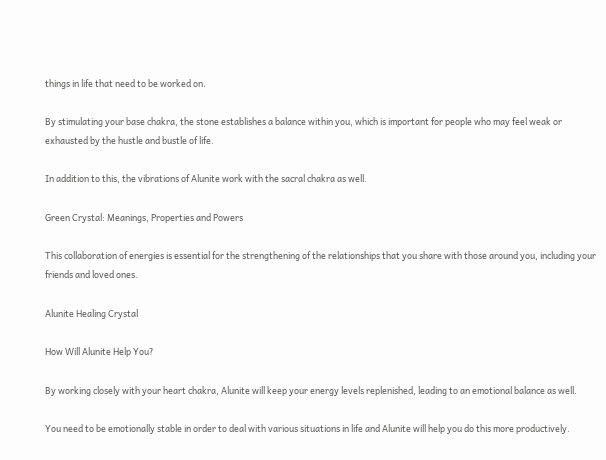things in life that need to be worked on.

By stimulating your base chakra, the stone establishes a balance within you, which is important for people who may feel weak or exhausted by the hustle and bustle of life.

In addition to this, the vibrations of Alunite work with the sacral chakra as well.

Green Crystal: Meanings, Properties and Powers

This collaboration of energies is essential for the strengthening of the relationships that you share with those around you, including your friends and loved ones.

Alunite Healing Crystal

How Will Alunite Help You?

By working closely with your heart chakra, Alunite will keep your energy levels replenished, leading to an emotional balance as well.

You need to be emotionally stable in order to deal with various situations in life and Alunite will help you do this more productively.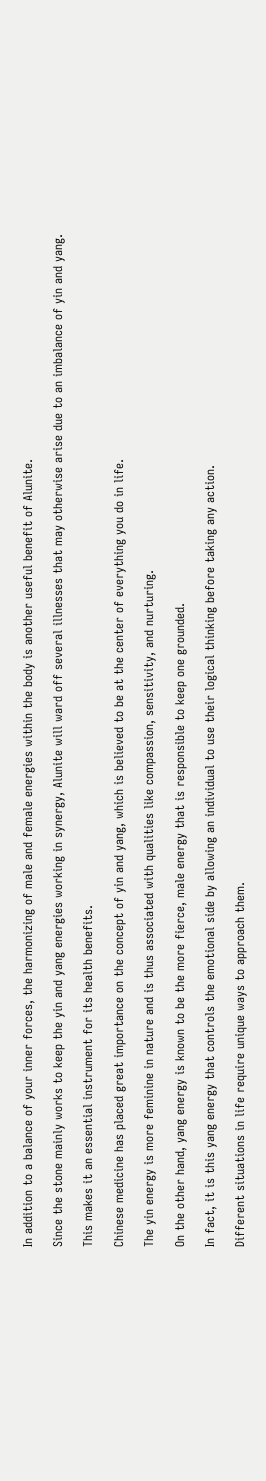In addition to a balance of your inner forces, the harmonizing of male and female energies within the body is another useful benefit of Alunite.

Since the stone mainly works to keep the yin and yang energies working in synergy, Alunite will ward off several illnesses that may otherwise arise due to an imbalance of yin and yang.

This makes it an essential instrument for its health benefits.

Chinese medicine has placed great importance on the concept of yin and yang, which is believed to be at the center of everything you do in life.

The yin energy is more feminine in nature and is thus associated with qualities like compassion, sensitivity, and nurturing.

On the other hand, yang energy is known to be the more fierce, male energy that is responsible to keep one grounded.

In fact, it is this yang energy that controls the emotional side by allowing an individual to use their logical thinking before taking any action.

Different situations in life require unique ways to approach them.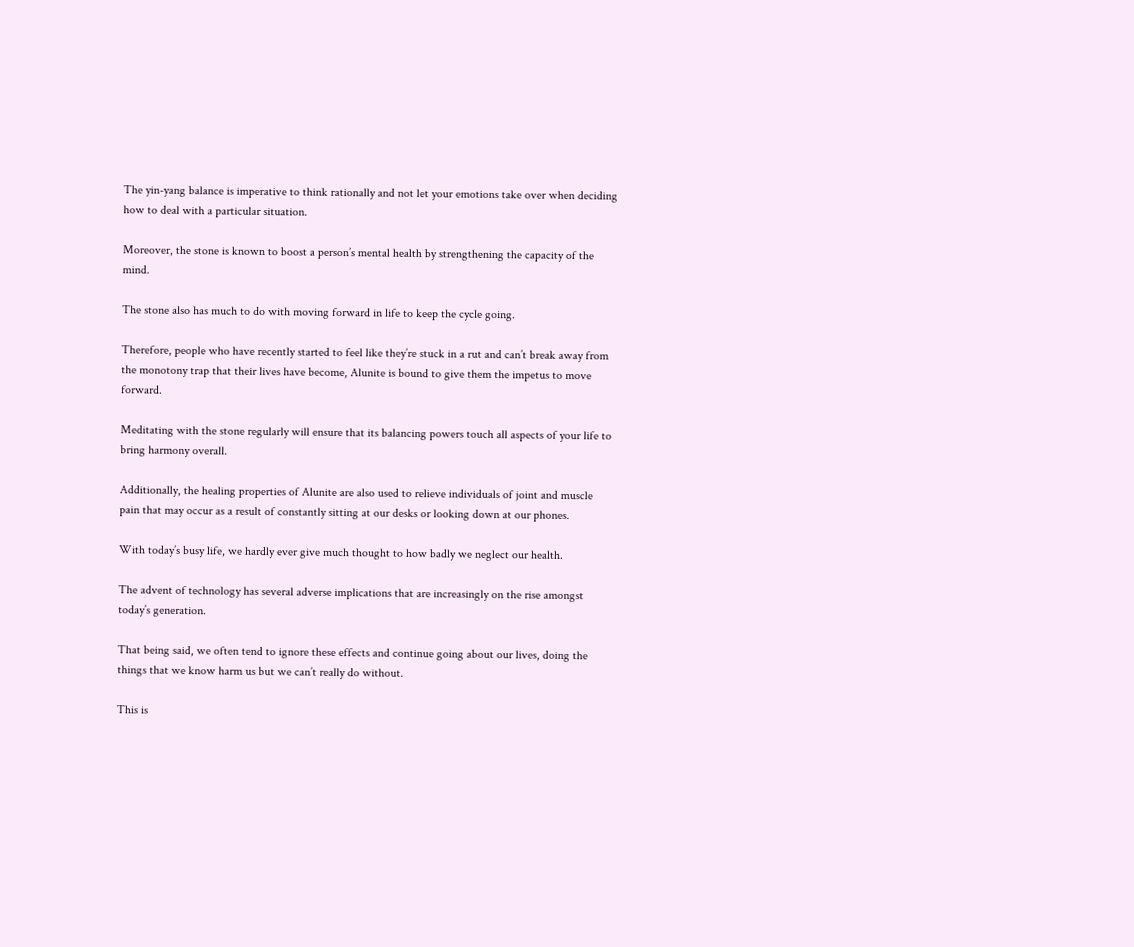The yin-yang balance is imperative to think rationally and not let your emotions take over when deciding how to deal with a particular situation.

Moreover, the stone is known to boost a person’s mental health by strengthening the capacity of the mind.

The stone also has much to do with moving forward in life to keep the cycle going.

Therefore, people who have recently started to feel like they’re stuck in a rut and can’t break away from the monotony trap that their lives have become, Alunite is bound to give them the impetus to move forward.

Meditating with the stone regularly will ensure that its balancing powers touch all aspects of your life to bring harmony overall.

Additionally, the healing properties of Alunite are also used to relieve individuals of joint and muscle pain that may occur as a result of constantly sitting at our desks or looking down at our phones.

With today’s busy life, we hardly ever give much thought to how badly we neglect our health.

The advent of technology has several adverse implications that are increasingly on the rise amongst today’s generation.

That being said, we often tend to ignore these effects and continue going about our lives, doing the things that we know harm us but we can’t really do without.

This is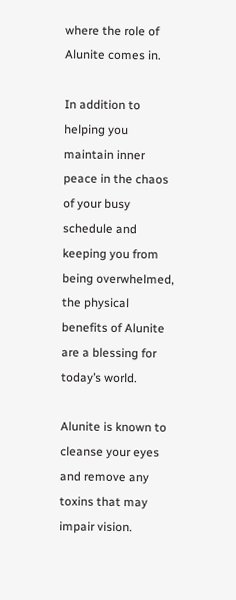where the role of Alunite comes in.

In addition to helping you maintain inner peace in the chaos of your busy schedule and keeping you from being overwhelmed, the physical benefits of Alunite are a blessing for today’s world.

Alunite is known to cleanse your eyes and remove any toxins that may impair vision.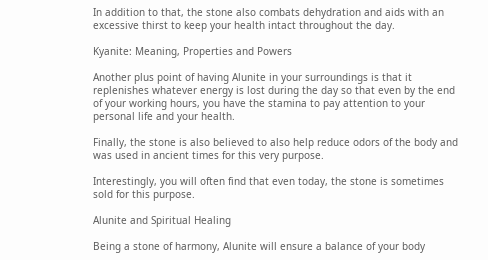In addition to that, the stone also combats dehydration and aids with an excessive thirst to keep your health intact throughout the day.

Kyanite: Meaning, Properties and Powers

Another plus point of having Alunite in your surroundings is that it replenishes whatever energy is lost during the day so that even by the end of your working hours, you have the stamina to pay attention to your personal life and your health.

Finally, the stone is also believed to also help reduce odors of the body and was used in ancient times for this very purpose.

Interestingly, you will often find that even today, the stone is sometimes sold for this purpose.

Alunite and Spiritual Healing

Being a stone of harmony, Alunite will ensure a balance of your body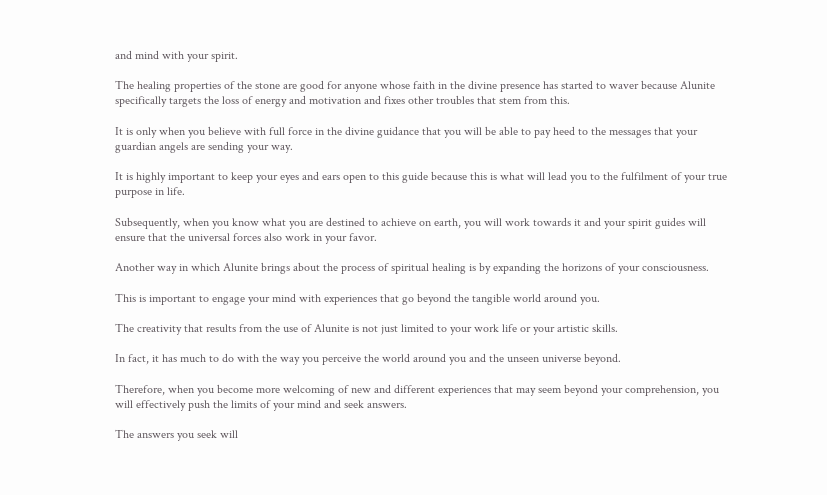and mind with your spirit.

The healing properties of the stone are good for anyone whose faith in the divine presence has started to waver because Alunite specifically targets the loss of energy and motivation and fixes other troubles that stem from this.

It is only when you believe with full force in the divine guidance that you will be able to pay heed to the messages that your guardian angels are sending your way.

It is highly important to keep your eyes and ears open to this guide because this is what will lead you to the fulfilment of your true purpose in life.

Subsequently, when you know what you are destined to achieve on earth, you will work towards it and your spirit guides will ensure that the universal forces also work in your favor.

Another way in which Alunite brings about the process of spiritual healing is by expanding the horizons of your consciousness.

This is important to engage your mind with experiences that go beyond the tangible world around you.

The creativity that results from the use of Alunite is not just limited to your work life or your artistic skills.

In fact, it has much to do with the way you perceive the world around you and the unseen universe beyond.

Therefore, when you become more welcoming of new and different experiences that may seem beyond your comprehension, you will effectively push the limits of your mind and seek answers.

The answers you seek will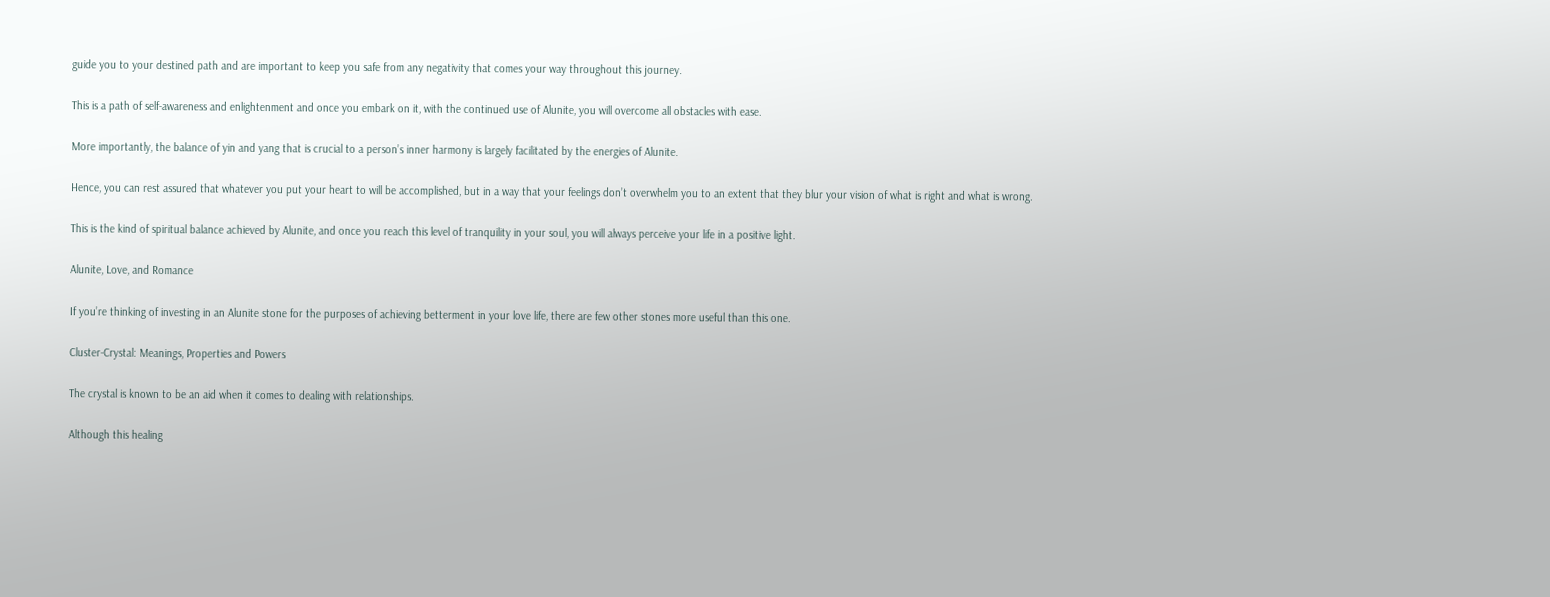guide you to your destined path and are important to keep you safe from any negativity that comes your way throughout this journey.

This is a path of self-awareness and enlightenment and once you embark on it, with the continued use of Alunite, you will overcome all obstacles with ease.

More importantly, the balance of yin and yang that is crucial to a person’s inner harmony is largely facilitated by the energies of Alunite.

Hence, you can rest assured that whatever you put your heart to will be accomplished, but in a way that your feelings don’t overwhelm you to an extent that they blur your vision of what is right and what is wrong.

This is the kind of spiritual balance achieved by Alunite, and once you reach this level of tranquility in your soul, you will always perceive your life in a positive light.

Alunite, Love, and Romance

If you’re thinking of investing in an Alunite stone for the purposes of achieving betterment in your love life, there are few other stones more useful than this one.

Cluster-Crystal: Meanings, Properties and Powers

The crystal is known to be an aid when it comes to dealing with relationships.

Although this healing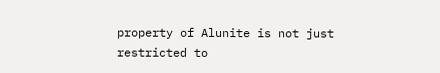property of Alunite is not just restricted to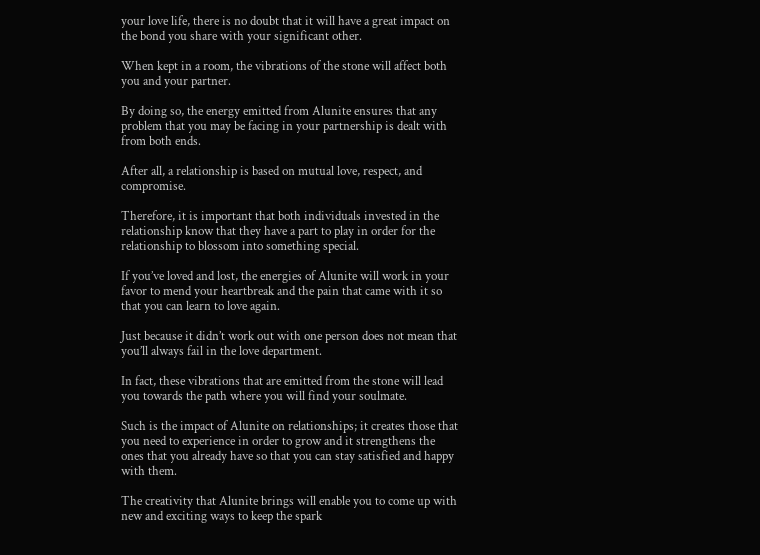your love life, there is no doubt that it will have a great impact on the bond you share with your significant other.

When kept in a room, the vibrations of the stone will affect both you and your partner.

By doing so, the energy emitted from Alunite ensures that any problem that you may be facing in your partnership is dealt with from both ends.

After all, a relationship is based on mutual love, respect, and compromise.

Therefore, it is important that both individuals invested in the relationship know that they have a part to play in order for the relationship to blossom into something special.

If you’ve loved and lost, the energies of Alunite will work in your favor to mend your heartbreak and the pain that came with it so that you can learn to love again.

Just because it didn’t work out with one person does not mean that you’ll always fail in the love department.

In fact, these vibrations that are emitted from the stone will lead you towards the path where you will find your soulmate.

Such is the impact of Alunite on relationships; it creates those that you need to experience in order to grow and it strengthens the ones that you already have so that you can stay satisfied and happy with them.

The creativity that Alunite brings will enable you to come up with new and exciting ways to keep the spark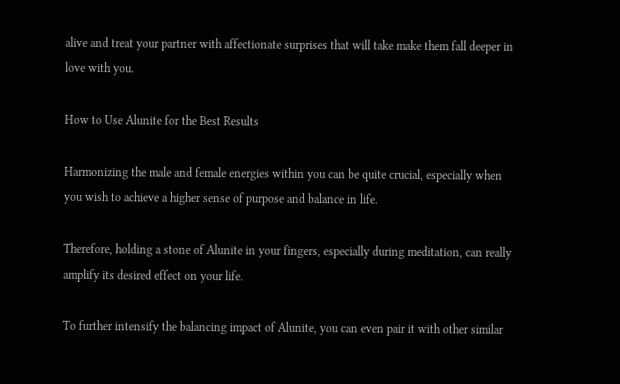alive and treat your partner with affectionate surprises that will take make them fall deeper in love with you.

How to Use Alunite for the Best Results

Harmonizing the male and female energies within you can be quite crucial, especially when you wish to achieve a higher sense of purpose and balance in life.

Therefore, holding a stone of Alunite in your fingers, especially during meditation, can really amplify its desired effect on your life.

To further intensify the balancing impact of Alunite, you can even pair it with other similar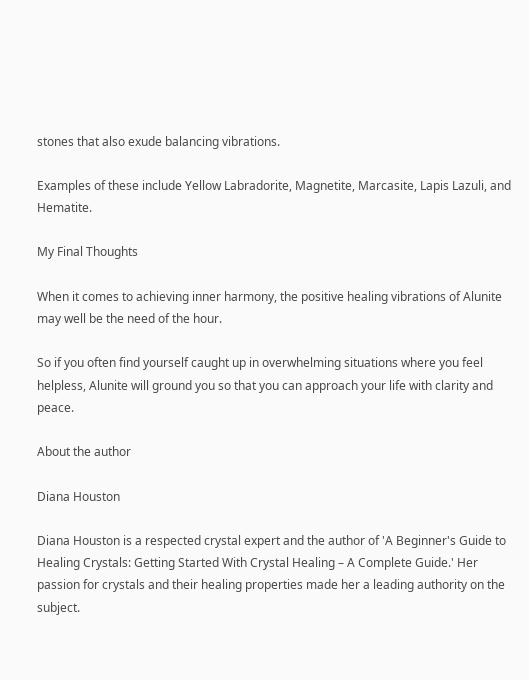stones that also exude balancing vibrations.

Examples of these include Yellow Labradorite, Magnetite, Marcasite, Lapis Lazuli, and Hematite.

My Final Thoughts

When it comes to achieving inner harmony, the positive healing vibrations of Alunite may well be the need of the hour.

So if you often find yourself caught up in overwhelming situations where you feel helpless, Alunite will ground you so that you can approach your life with clarity and peace.

About the author

Diana Houston

Diana Houston is a respected crystal expert and the author of 'A Beginner's Guide to Healing Crystals: Getting Started With Crystal Healing – A Complete Guide.' Her passion for crystals and their healing properties made her a leading authority on the subject.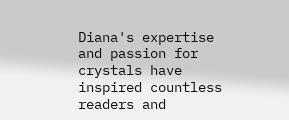Diana's expertise and passion for crystals have inspired countless readers and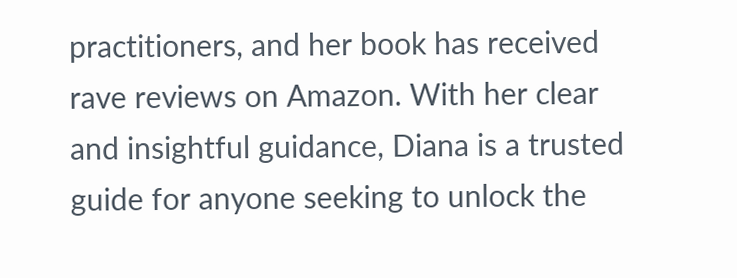practitioners, and her book has received rave reviews on Amazon. With her clear and insightful guidance, Diana is a trusted guide for anyone seeking to unlock the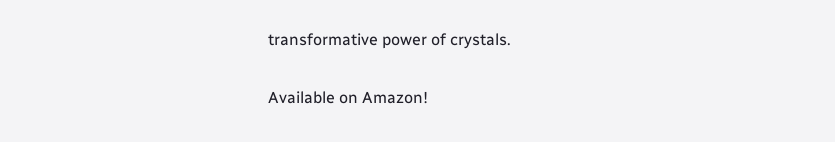transformative power of crystals.

Available on Amazon!